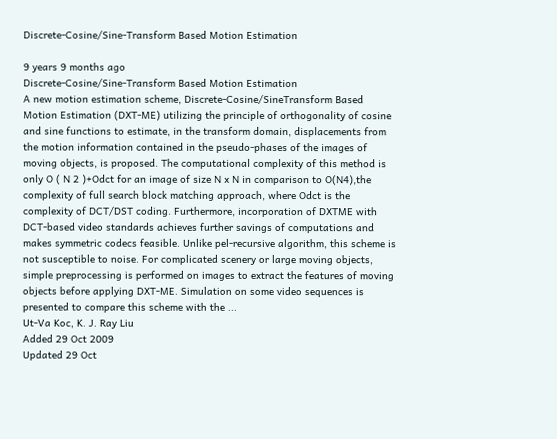Discrete-Cosine/Sine-Transform Based Motion Estimation

9 years 9 months ago
Discrete-Cosine/Sine-Transform Based Motion Estimation
A new motion estimation scheme, Discrete-Cosine/SineTransform Based Motion Estimation (DXT-ME) utilizing the principle of orthogonality of cosine and sine functions to estimate, in the transform domain, displacements from the motion information contained in the pseudo-phases of the images of moving objects, is proposed. The computational complexity of this method is only O ( N 2 )+Odct for an image of size N x N in comparison to O(N4),the complexity of full search block matching approach, where Odct is the complexity of DCT/DST coding. Furthermore, incorporation of DXTME with DCT-based video standards achieves further savings of computations and makes symmetric codecs feasible. Unlike pel-recursive algorithm, this scheme is not susceptible to noise. For complicated scenery or large moving objects, simple preprocessing is performed on images to extract the features of moving objects before applying DXT-ME. Simulation on some video sequences is presented to compare this scheme with the ...
Ut-Va Koc, K. J. Ray Liu
Added 29 Oct 2009
Updated 29 Oct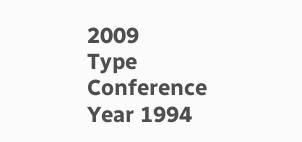2009
Type Conference
Year 1994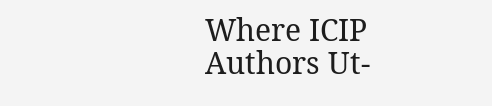Where ICIP
Authors Ut-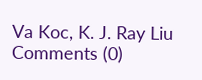Va Koc, K. J. Ray Liu
Comments (0)